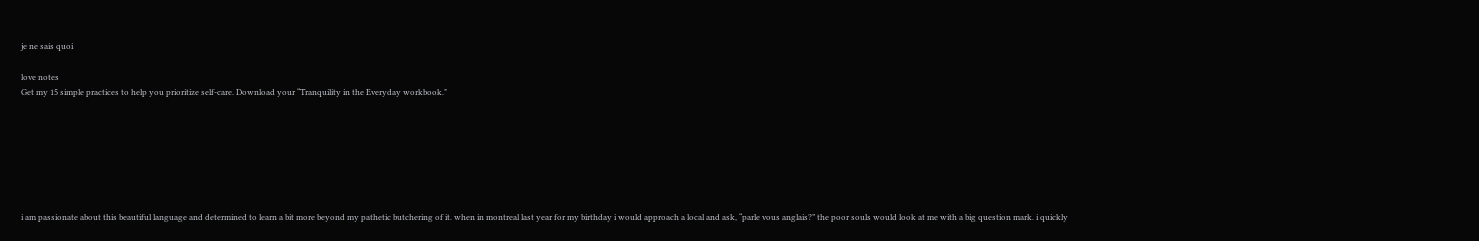je ne sais quoi

love notes
Get my 15 simple practices to help you prioritize self-care. Download your “Tranquility in the Everyday workbook."







i am passionate about this beautiful language and determined to learn a bit more beyond my pathetic butchering of it. when in montreal last year for my birthday i would approach a local and ask, “parle vous anglais?” the poor souls would look at me with a big question mark. i quickly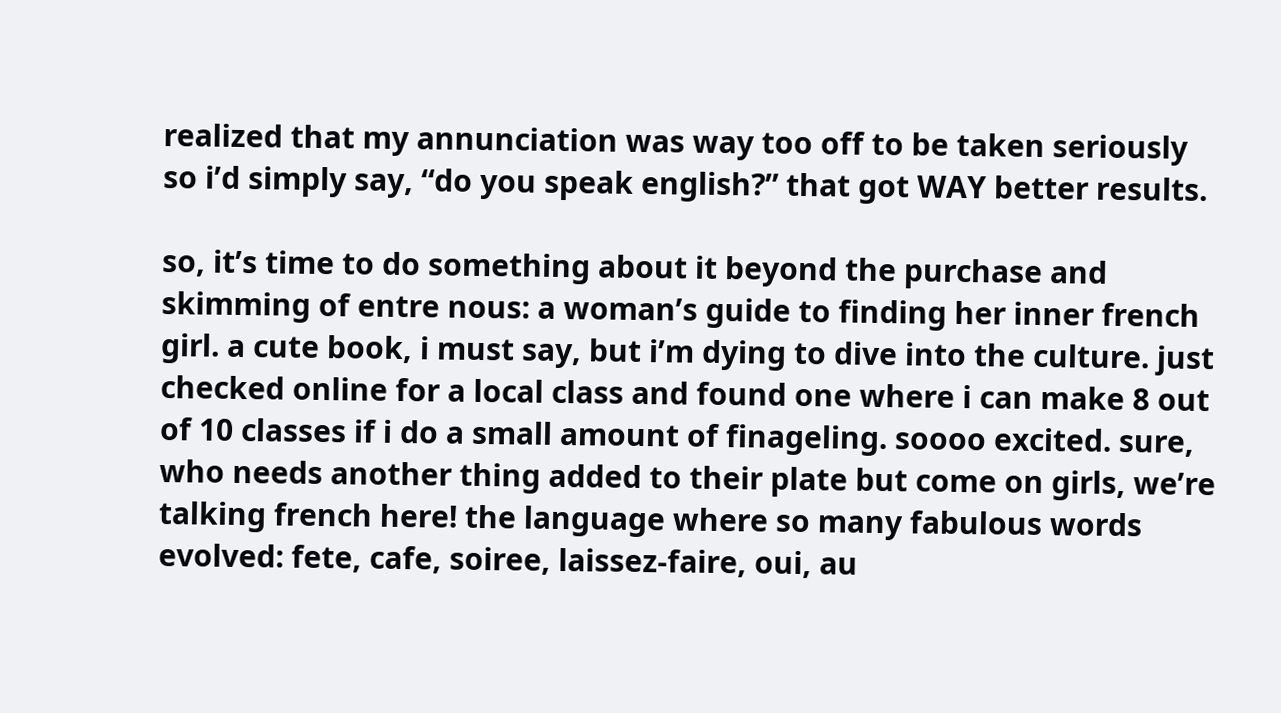realized that my annunciation was way too off to be taken seriously so i’d simply say, “do you speak english?” that got WAY better results.

so, it’s time to do something about it beyond the purchase and skimming of entre nous: a woman’s guide to finding her inner french girl. a cute book, i must say, but i’m dying to dive into the culture. just checked online for a local class and found one where i can make 8 out of 10 classes if i do a small amount of finageling. soooo excited. sure, who needs another thing added to their plate but come on girls, we’re talking french here! the language where so many fabulous words evolved: fete, cafe, soiree, laissez-faire, oui, au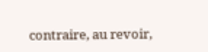contraire, au revoir,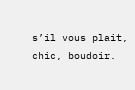s’il vous plait, chic, boudoir.